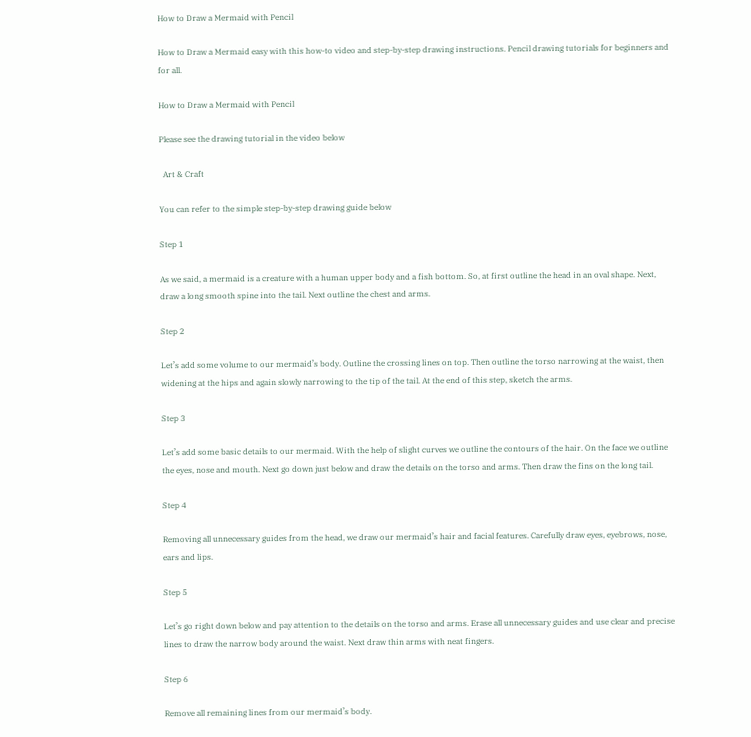How to Draw a Mermaid with Pencil

How to Draw a Mermaid easy with this how-to video and step-by-step drawing instructions. Pencil drawing tutorials for beginners and for all.

How to Draw a Mermaid with Pencil

Please see the drawing tutorial in the video below

  Art & Craft

You can refer to the simple step-by-step drawing guide below

Step 1

As we said, a mermaid is a creature with a human upper body and a fish bottom. So, at first outline the head in an oval shape. Next, draw a long smooth spine into the tail. Next outline the chest and arms.

Step 2

Let’s add some volume to our mermaid’s body. Outline the crossing lines on top. Then outline the torso narrowing at the waist, then widening at the hips and again slowly narrowing to the tip of the tail. At the end of this step, sketch the arms.

Step 3

Let’s add some basic details to our mermaid. With the help of slight curves we outline the contours of the hair. On the face we outline the eyes, nose and mouth. Next go down just below and draw the details on the torso and arms. Then draw the fins on the long tail.

Step 4

Removing all unnecessary guides from the head, we draw our mermaid’s hair and facial features. Carefully draw eyes, eyebrows, nose, ears and lips.

Step 5

Let’s go right down below and pay attention to the details on the torso and arms. Erase all unnecessary guides and use clear and precise lines to draw the narrow body around the waist. Next draw thin arms with neat fingers.

Step 6

Remove all remaining lines from our mermaid’s body.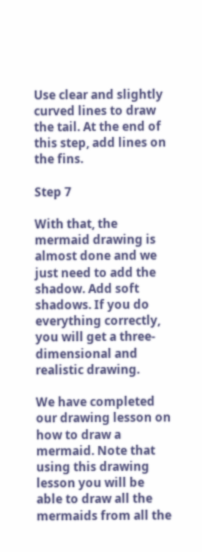Use clear and slightly curved lines to draw the tail. At the end of this step, add lines on the fins.

Step 7

With that, the mermaid drawing is almost done and we just need to add the shadow. Add soft shadows. If you do everything correctly, you will get a three-dimensional and realistic drawing.

We have completed our drawing lesson on how to draw a mermaid. Note that using this drawing lesson you will be able to draw all the mermaids from all the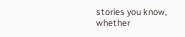stories you know, whether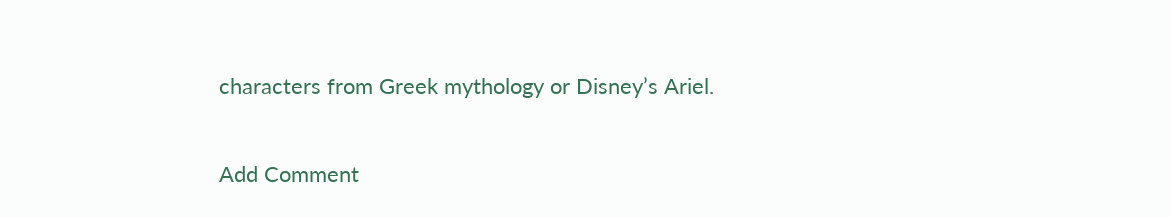characters from Greek mythology or Disney’s Ariel.

Add Comment